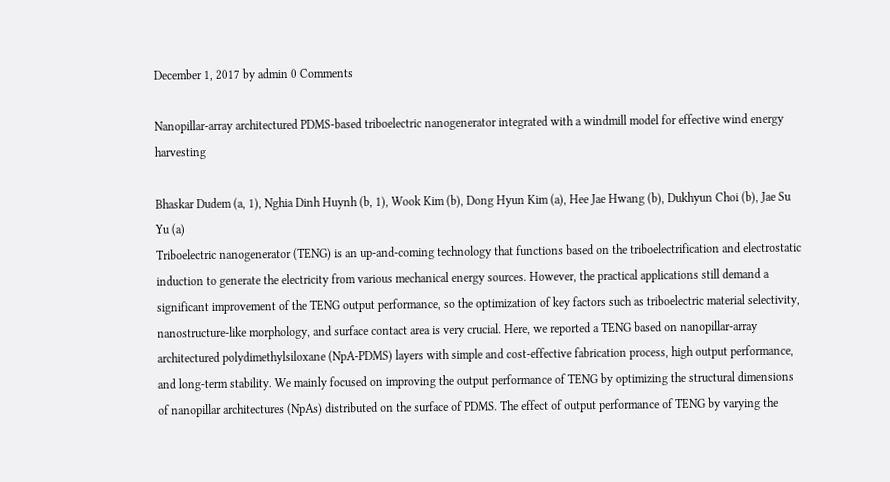December 1, 2017 by admin 0 Comments

Nanopillar-array architectured PDMS-based triboelectric nanogenerator integrated with a windmill model for effective wind energy harvesting

Bhaskar Dudem (a, 1), Nghia Dinh Huynh (b, 1), Wook Kim (b), Dong Hyun Kim (a), Hee Jae Hwang (b), Dukhyun Choi (b), Jae Su Yu (a)
Triboelectric nanogenerator (TENG) is an up-and-coming technology that functions based on the triboelectrification and electrostatic induction to generate the electricity from various mechanical energy sources. However, the practical applications still demand a significant improvement of the TENG output performance, so the optimization of key factors such as triboelectric material selectivity, nanostructure-like morphology, and surface contact area is very crucial. Here, we reported a TENG based on nanopillar-array architectured polydimethylsiloxane (NpA-PDMS) layers with simple and cost-effective fabrication process, high output performance, and long-term stability. We mainly focused on improving the output performance of TENG by optimizing the structural dimensions of nanopillar architectures (NpAs) distributed on the surface of PDMS. The effect of output performance of TENG by varying the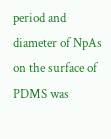period and diameter of NpAs on the surface of PDMS was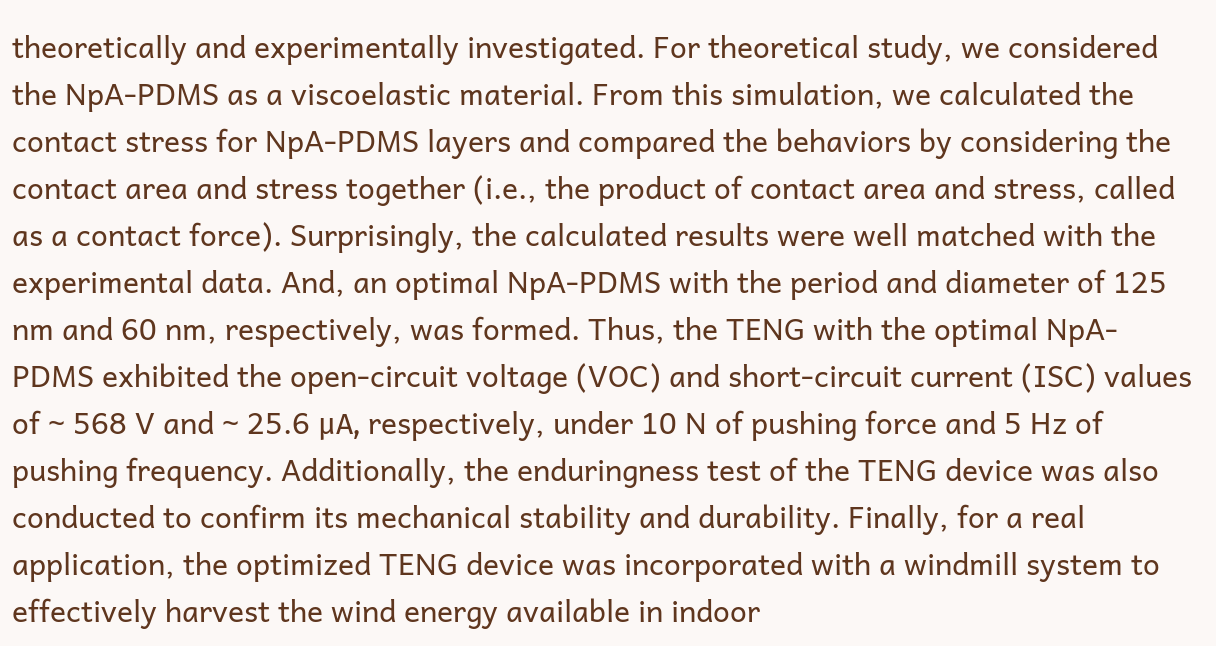theoretically and experimentally investigated. For theoretical study, we considered the NpA-PDMS as a viscoelastic material. From this simulation, we calculated the contact stress for NpA-PDMS layers and compared the behaviors by considering the contact area and stress together (i.e., the product of contact area and stress, called as a contact force). Surprisingly, the calculated results were well matched with the experimental data. And, an optimal NpA-PDMS with the period and diameter of 125 nm and 60 nm, respectively, was formed. Thus, the TENG with the optimal NpA-PDMS exhibited the open-circuit voltage (VOC) and short-circuit current (ISC) values of ~ 568 V and ~ 25.6 μA, respectively, under 10 N of pushing force and 5 Hz of pushing frequency. Additionally, the enduringness test of the TENG device was also conducted to confirm its mechanical stability and durability. Finally, for a real application, the optimized TENG device was incorporated with a windmill system to effectively harvest the wind energy available in indoor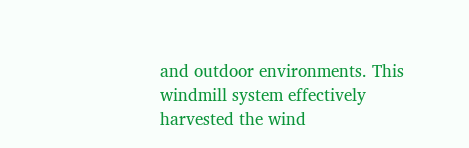and outdoor environments. This windmill system effectively harvested the wind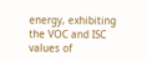energy, exhibiting the VOC and ISC values of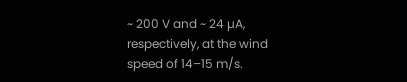~ 200 V and ~ 24 µA, respectively, at the wind speed of 14–15 m/s.